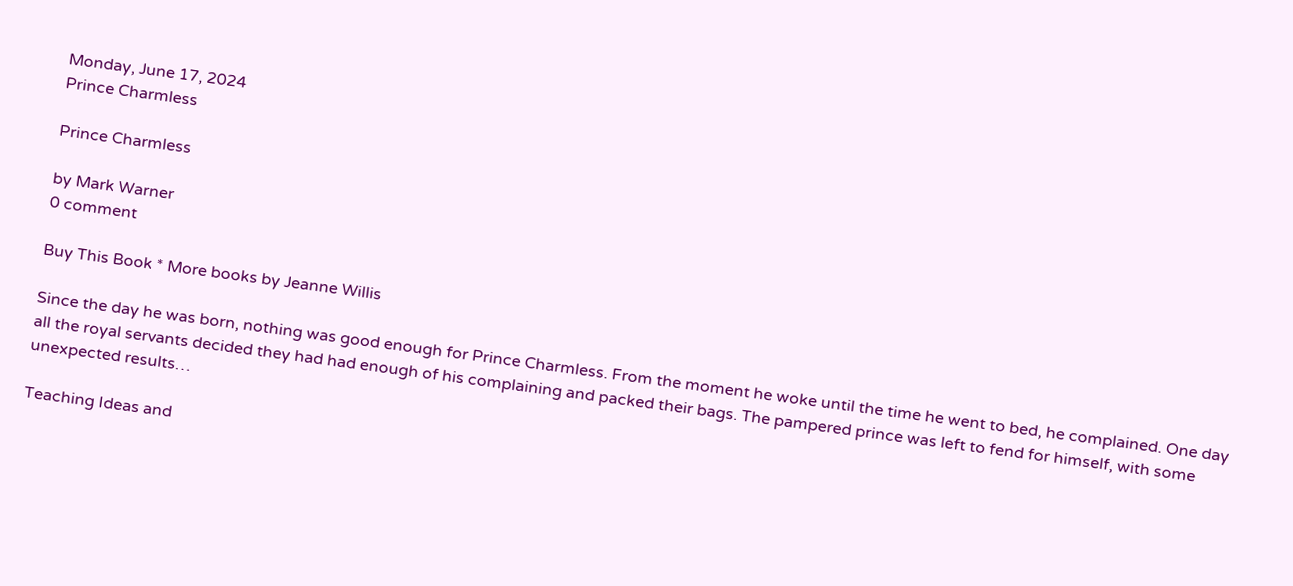Monday, June 17, 2024
Prince Charmless

Prince Charmless

by Mark Warner
0 comment

Buy This Book * More books by Jeanne Willis

Since the day he was born, nothing was good enough for Prince Charmless. From the moment he woke until the time he went to bed, he complained. One day all the royal servants decided they had had enough of his complaining and packed their bags. The pampered prince was left to fend for himself, with some unexpected results…

Teaching Ideas and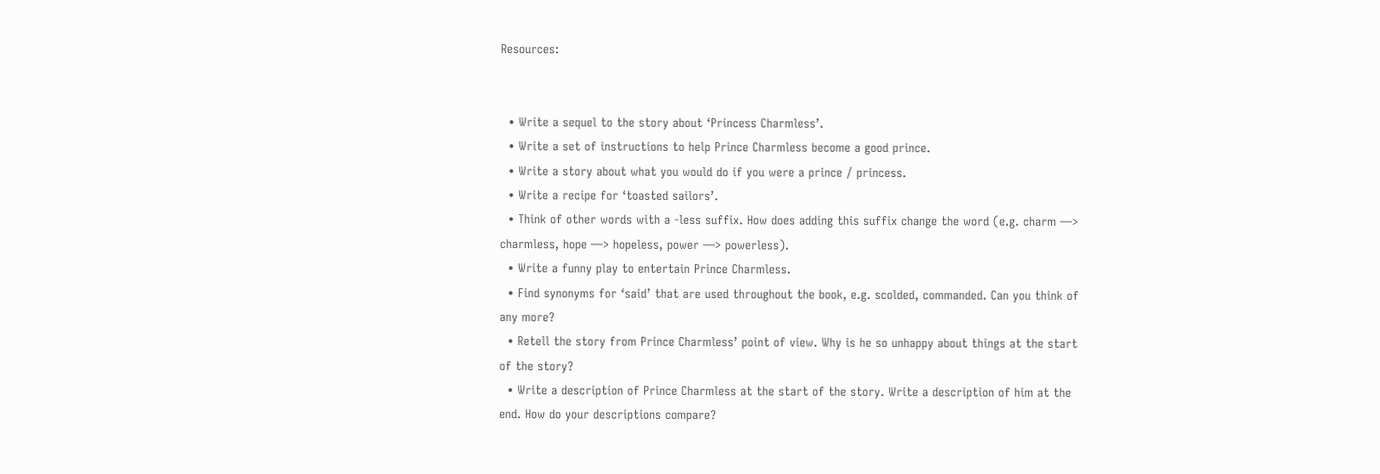Resources:


  • Write a sequel to the story about ‘Princess Charmless’.
  • Write a set of instructions to help Prince Charmless become a good prince.
  • Write a story about what you would do if you were a prince / princess.
  • Write a recipe for ‘toasted sailors’.
  • Think of other words with a -less suffix. How does adding this suffix change the word (e.g. charm —> charmless, hope —> hopeless, power —> powerless).
  • Write a funny play to entertain Prince Charmless.
  • Find synonyms for ‘said’ that are used throughout the book, e.g. scolded, commanded. Can you think of any more?
  • Retell the story from Prince Charmless’ point of view. Why is he so unhappy about things at the start of the story?
  • Write a description of Prince Charmless at the start of the story. Write a description of him at the end. How do your descriptions compare?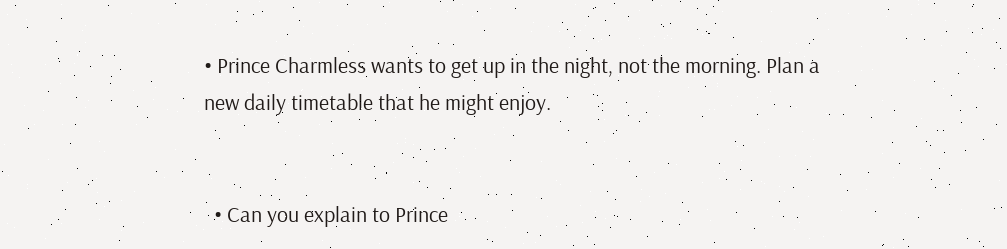• Prince Charmless wants to get up in the night, not the morning. Plan a new daily timetable that he might enjoy.


  • Can you explain to Prince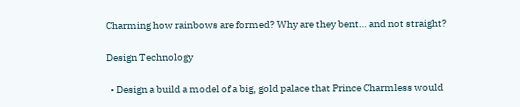Charming how rainbows are formed? Why are they bent… and not straight?

Design Technology

  • Design a build a model of a big, gold palace that Prince Charmless would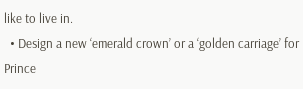like to live in.
  • Design a new ‘emerald crown’ or a ‘golden carriage’ for Prince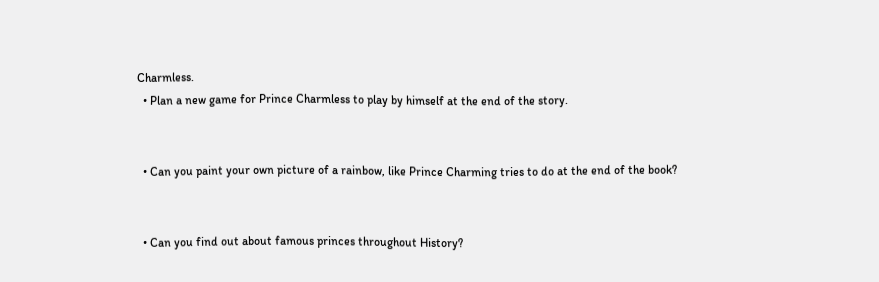Charmless.
  • Plan a new game for Prince Charmless to play by himself at the end of the story.


  • Can you paint your own picture of a rainbow, like Prince Charming tries to do at the end of the book?


  • Can you find out about famous princes throughout History?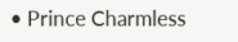• Prince Charmless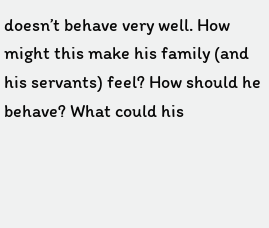doesn’t behave very well. How might this make his family (and his servants) feel? How should he behave? What could his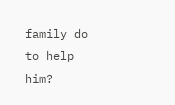family do to help him?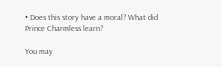• Does this story have a moral? What did Prince Charmless learn?

You may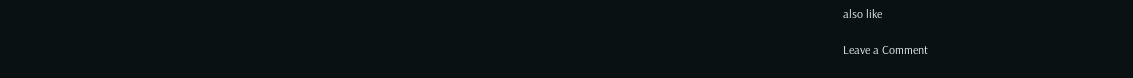also like

Leave a Comment